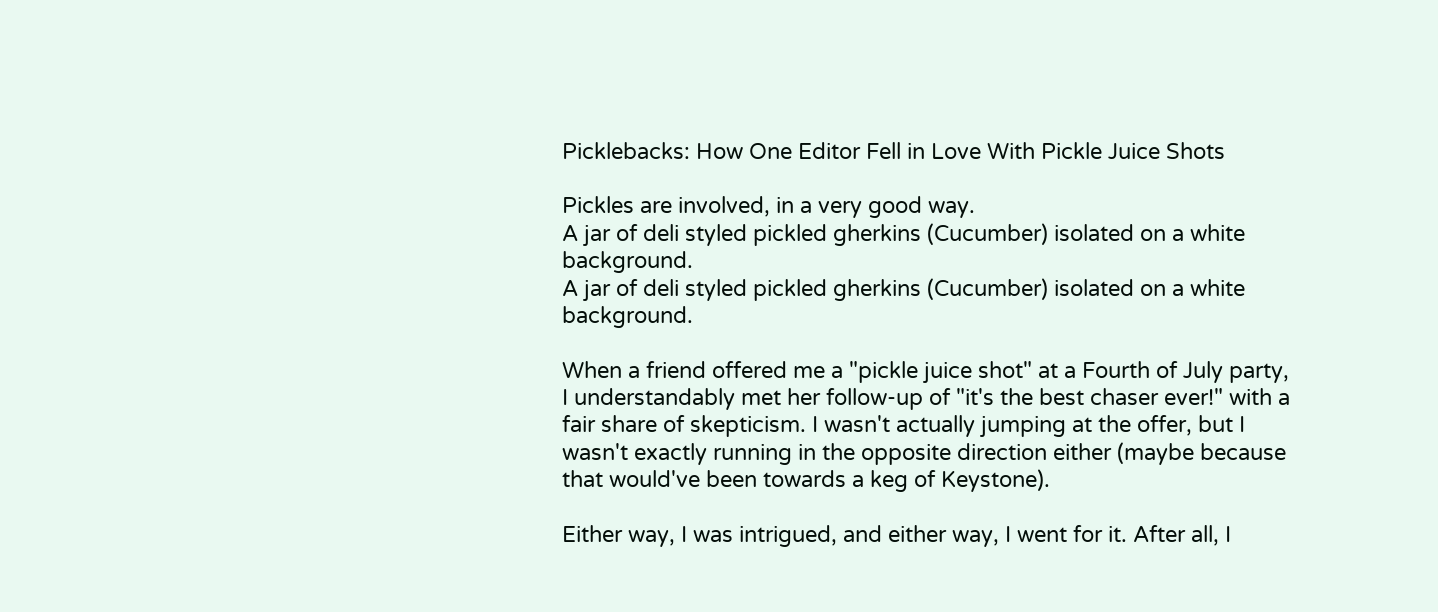Picklebacks: How One Editor Fell in Love With Pickle Juice Shots

Pickles are involved, in a very good way.
A jar of deli styled pickled gherkins (Cucumber) isolated on a white background.
A jar of deli styled pickled gherkins (Cucumber) isolated on a white background.

When a friend offered me a "pickle juice shot" at a Fourth of July party, I understandably met her follow-up of "it's the best chaser ever!" with a fair share of skepticism. I wasn't actually jumping at the offer, but I wasn't exactly running in the opposite direction either (maybe because that would've been towards a keg of Keystone).

Either way, I was intrigued, and either way, I went for it. After all, I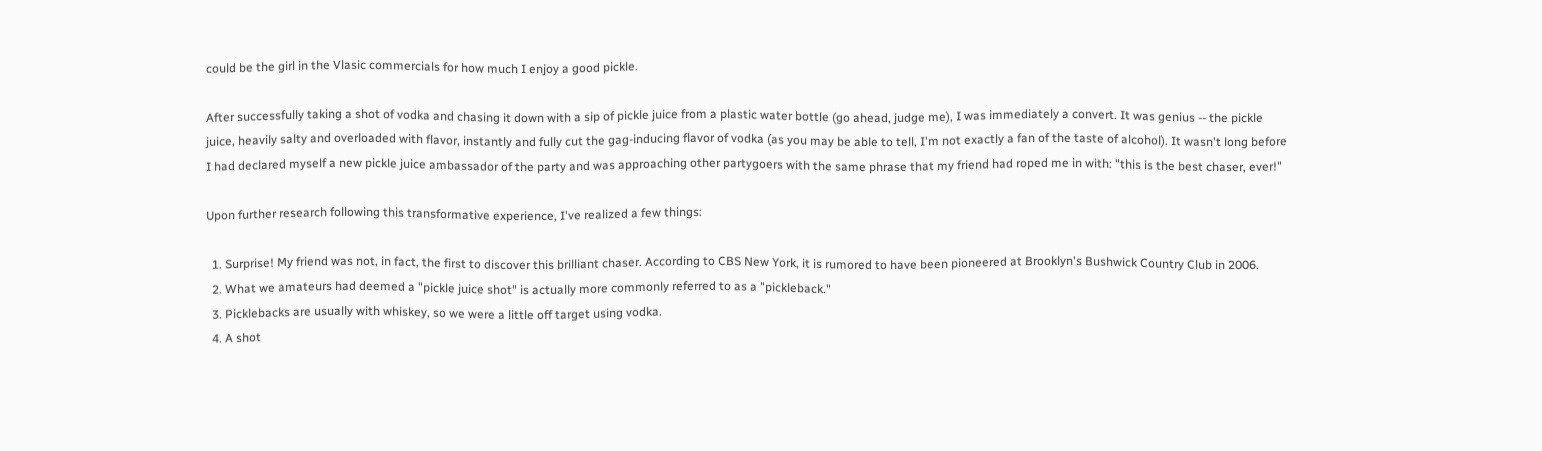could be the girl in the Vlasic commercials for how much I enjoy a good pickle.

After successfully taking a shot of vodka and chasing it down with a sip of pickle juice from a plastic water bottle (go ahead, judge me), I was immediately a convert. It was genius -- the pickle juice, heavily salty and overloaded with flavor, instantly and fully cut the gag-inducing flavor of vodka (as you may be able to tell, I'm not exactly a fan of the taste of alcohol). It wasn't long before I had declared myself a new pickle juice ambassador of the party and was approaching other partygoers with the same phrase that my friend had roped me in with: "this is the best chaser, ever!"

Upon further research following this transformative experience, I've realized a few things:

  1. Surprise! My friend was not, in fact, the first to discover this brilliant chaser. According to CBS New York, it is rumored to have been pioneered at Brooklyn's Bushwick Country Club in 2006.
  2. What we amateurs had deemed a "pickle juice shot" is actually more commonly referred to as a "pickleback."
  3. Picklebacks are usually with whiskey, so we were a little off target using vodka.
  4. A shot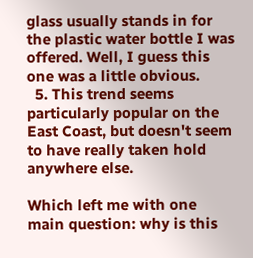glass usually stands in for the plastic water bottle I was offered. Well, I guess this one was a little obvious.
  5. This trend seems particularly popular on the East Coast, but doesn't seem to have really taken hold anywhere else.

Which left me with one main question: why is this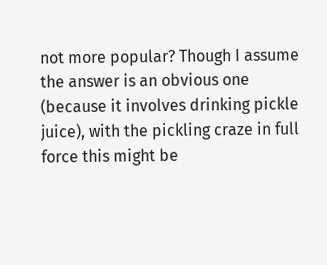not more popular? Though I assume the answer is an obvious one (because it involves drinking pickle juice), with the pickling craze in full force this might be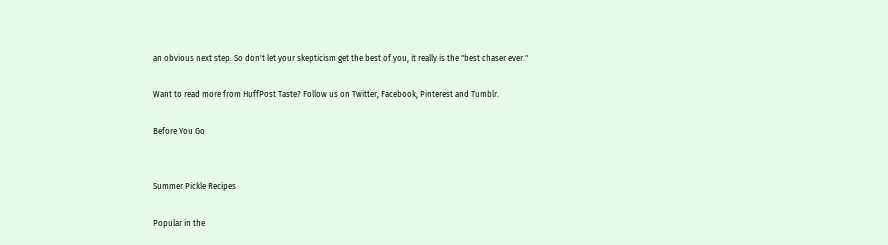an obvious next step. So don't let your skepticism get the best of you, it really is the "best chaser ever."

Want to read more from HuffPost Taste? Follow us on Twitter, Facebook, Pinterest and Tumblr.

Before You Go


Summer Pickle Recipes

Popular in the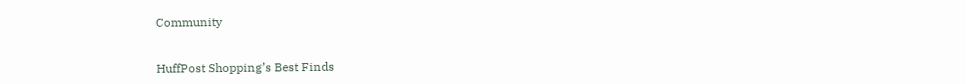Community


HuffPost Shopping’s Best Finds